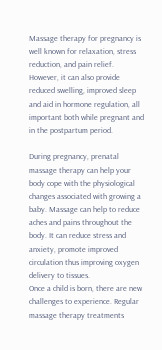Massage therapy for pregnancy is well known for relaxation, stress reduction, and pain relief. However, it can also provide reduced swelling, improved sleep and aid in hormone regulation, all important both while pregnant and in the postpartum period.

During pregnancy, prenatal massage therapy can help your body cope with the physiological changes associated with growing a baby. Massage can help to reduce aches and pains throughout the body. It can reduce stress and anxiety, promote improved circulation thus improving oxygen delivery to tissues.
Once a child is born, there are new challenges to experience. Regular massage therapy treatments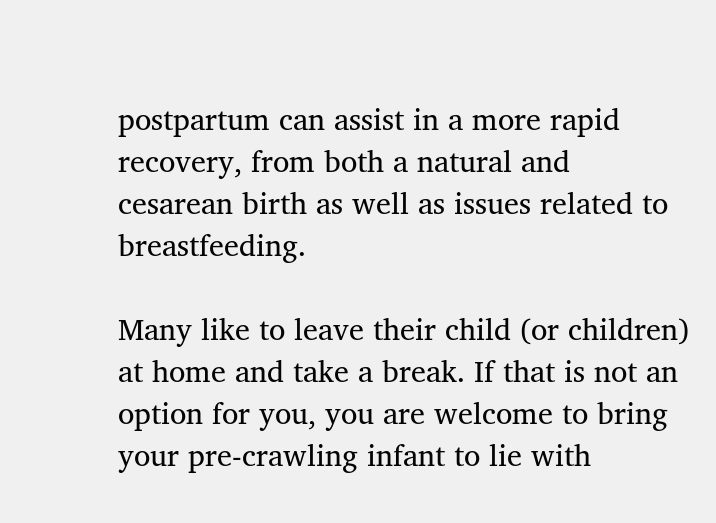postpartum can assist in a more rapid recovery, from both a natural and cesarean birth as well as issues related to breastfeeding.

Many like to leave their child (or children) at home and take a break. If that is not an option for you, you are welcome to bring your pre-crawling infant to lie with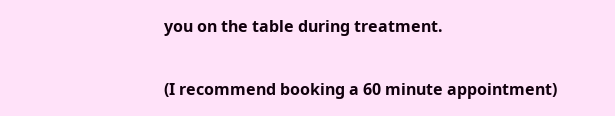you on the table during treatment.


(I recommend booking a 60 minute appointment)